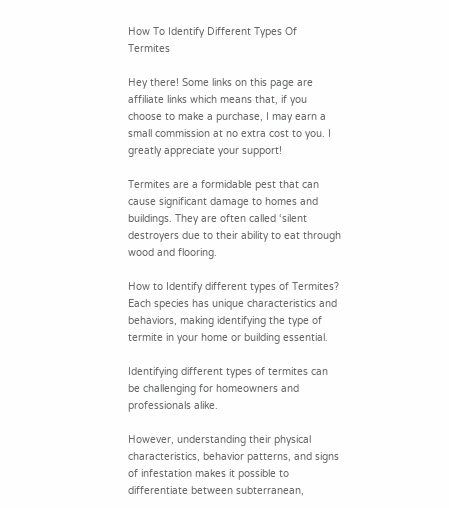How To Identify Different Types Of Termites

Hey there! Some links on this page are affiliate links which means that, if you choose to make a purchase, I may earn a small commission at no extra cost to you. I greatly appreciate your support!

Termites are a formidable pest that can cause significant damage to homes and buildings. They are often called ‘silent destroyers due to their ability to eat through wood and flooring.

How to Identify different types of Termites? Each species has unique characteristics and behaviors, making identifying the type of termite in your home or building essential.

Identifying different types of termites can be challenging for homeowners and professionals alike.

However, understanding their physical characteristics, behavior patterns, and signs of infestation makes it possible to differentiate between subterranean,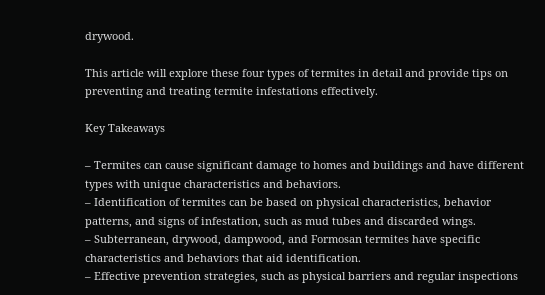drywood.

This article will explore these four types of termites in detail and provide tips on preventing and treating termite infestations effectively.

Key Takeaways

– Termites can cause significant damage to homes and buildings and have different types with unique characteristics and behaviors.
– Identification of termites can be based on physical characteristics, behavior patterns, and signs of infestation, such as mud tubes and discarded wings.
– Subterranean, drywood, dampwood, and Formosan termites have specific characteristics and behaviors that aid identification.
– Effective prevention strategies, such as physical barriers and regular inspections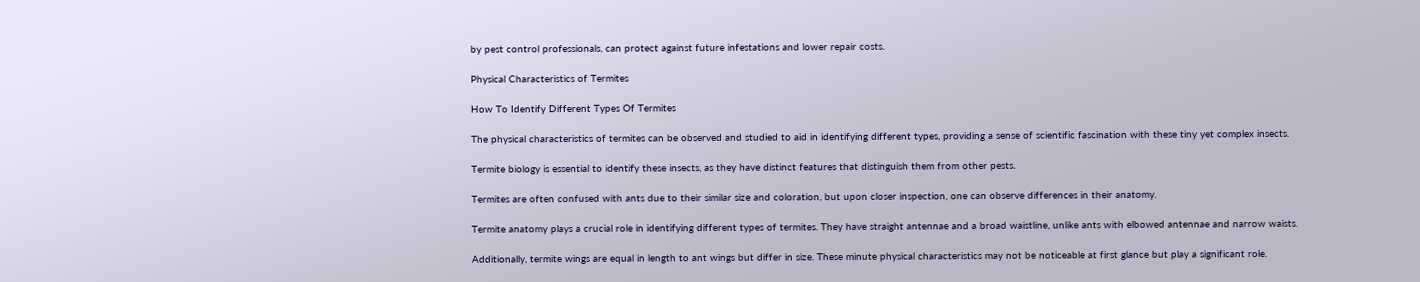by pest control professionals, can protect against future infestations and lower repair costs.

Physical Characteristics of Termites

How To Identify Different Types Of Termites

The physical characteristics of termites can be observed and studied to aid in identifying different types, providing a sense of scientific fascination with these tiny yet complex insects.

Termite biology is essential to identify these insects, as they have distinct features that distinguish them from other pests.

Termites are often confused with ants due to their similar size and coloration, but upon closer inspection, one can observe differences in their anatomy.

Termite anatomy plays a crucial role in identifying different types of termites. They have straight antennae and a broad waistline, unlike ants with elbowed antennae and narrow waists.

Additionally, termite wings are equal in length to ant wings but differ in size. These minute physical characteristics may not be noticeable at first glance but play a significant role.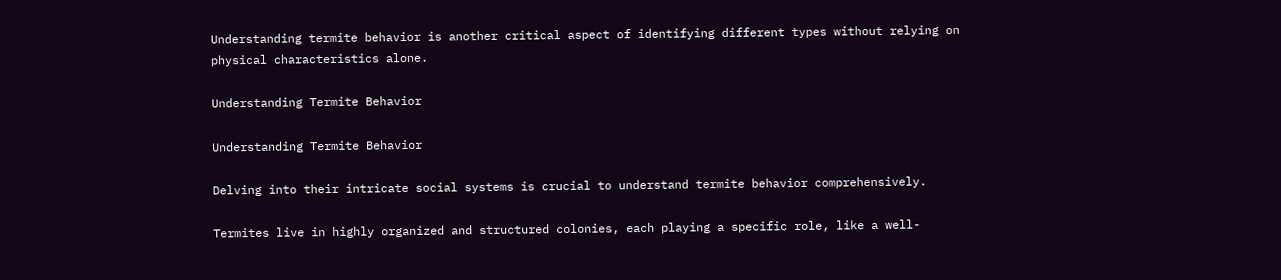Understanding termite behavior is another critical aspect of identifying different types without relying on physical characteristics alone.

Understanding Termite Behavior

Understanding Termite Behavior

Delving into their intricate social systems is crucial to understand termite behavior comprehensively.

Termites live in highly organized and structured colonies, each playing a specific role, like a well-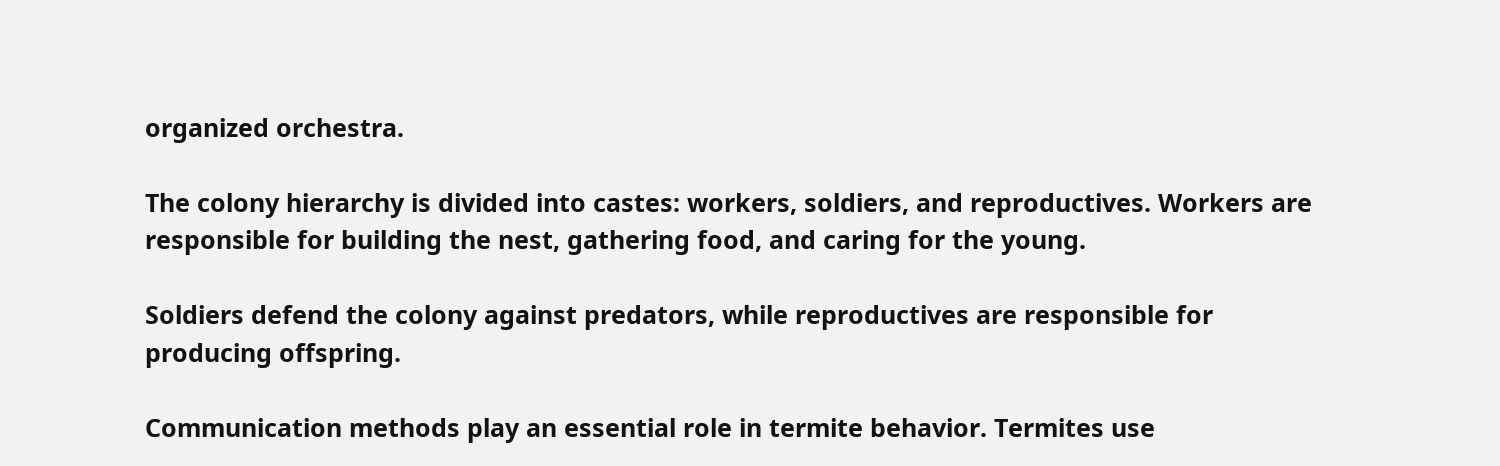organized orchestra.

The colony hierarchy is divided into castes: workers, soldiers, and reproductives. Workers are responsible for building the nest, gathering food, and caring for the young.

Soldiers defend the colony against predators, while reproductives are responsible for producing offspring.

Communication methods play an essential role in termite behavior. Termites use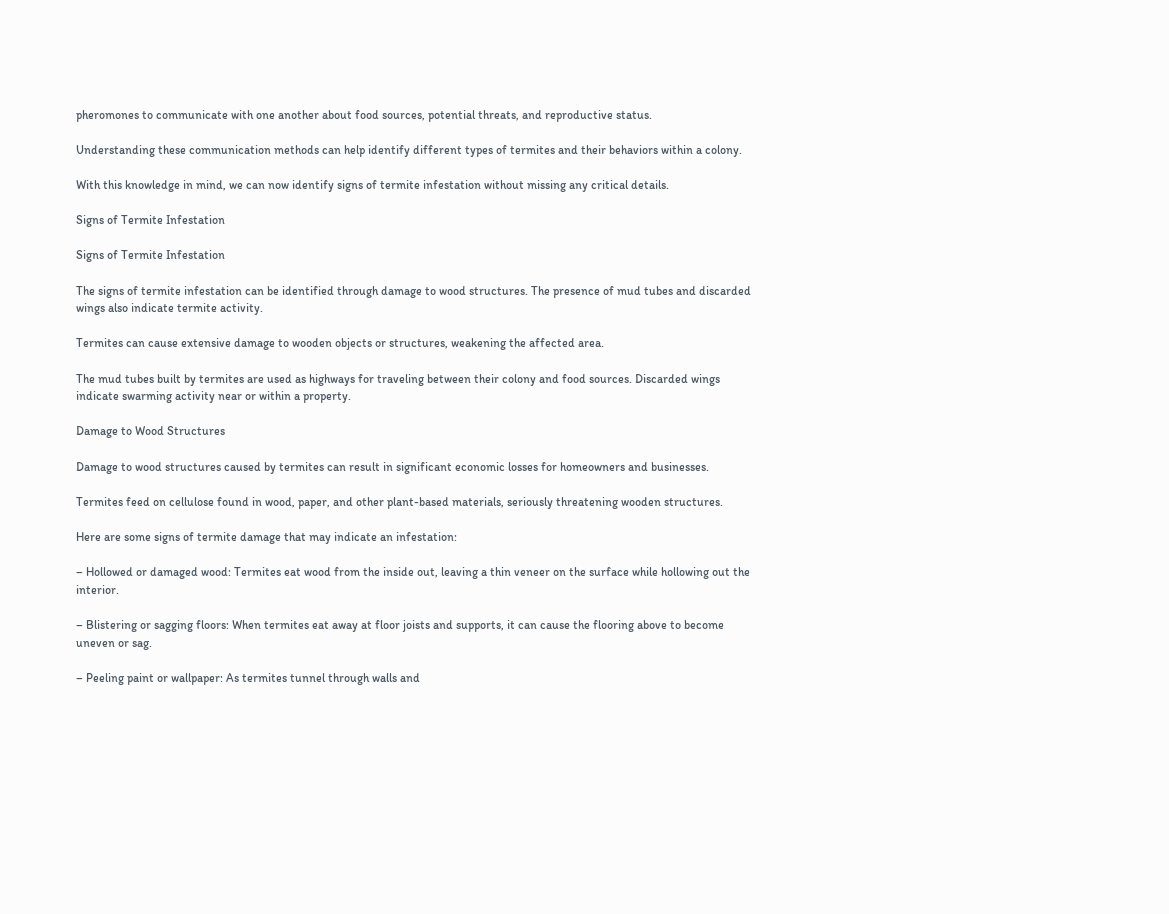pheromones to communicate with one another about food sources, potential threats, and reproductive status.

Understanding these communication methods can help identify different types of termites and their behaviors within a colony.

With this knowledge in mind, we can now identify signs of termite infestation without missing any critical details.

Signs of Termite Infestation

Signs of Termite Infestation

The signs of termite infestation can be identified through damage to wood structures. The presence of mud tubes and discarded wings also indicate termite activity.

Termites can cause extensive damage to wooden objects or structures, weakening the affected area.

The mud tubes built by termites are used as highways for traveling between their colony and food sources. Discarded wings indicate swarming activity near or within a property.

Damage to Wood Structures

Damage to wood structures caused by termites can result in significant economic losses for homeowners and businesses.

Termites feed on cellulose found in wood, paper, and other plant-based materials, seriously threatening wooden structures.

Here are some signs of termite damage that may indicate an infestation:

– Hollowed or damaged wood: Termites eat wood from the inside out, leaving a thin veneer on the surface while hollowing out the interior.

– Blistering or sagging floors: When termites eat away at floor joists and supports, it can cause the flooring above to become uneven or sag.

– Peeling paint or wallpaper: As termites tunnel through walls and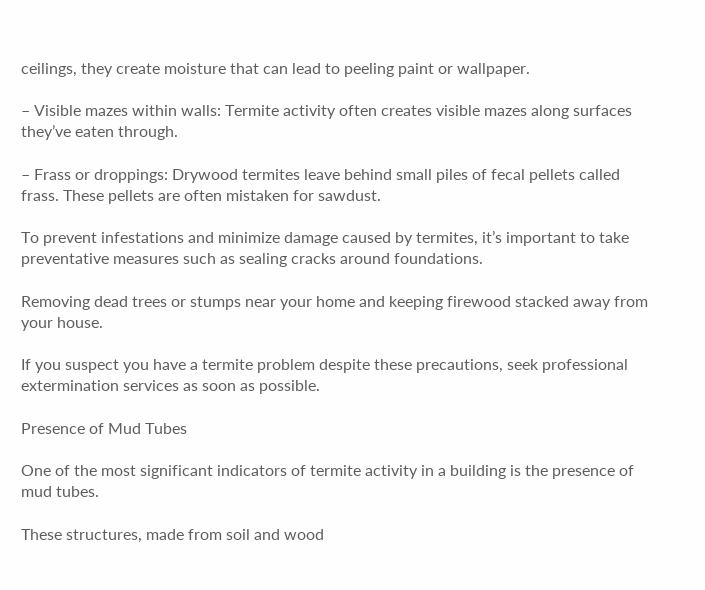ceilings, they create moisture that can lead to peeling paint or wallpaper.

– Visible mazes within walls: Termite activity often creates visible mazes along surfaces they’ve eaten through.

– Frass or droppings: Drywood termites leave behind small piles of fecal pellets called frass. These pellets are often mistaken for sawdust.

To prevent infestations and minimize damage caused by termites, it’s important to take preventative measures such as sealing cracks around foundations.

Removing dead trees or stumps near your home and keeping firewood stacked away from your house.

If you suspect you have a termite problem despite these precautions, seek professional extermination services as soon as possible.

Presence of Mud Tubes

One of the most significant indicators of termite activity in a building is the presence of mud tubes.

These structures, made from soil and wood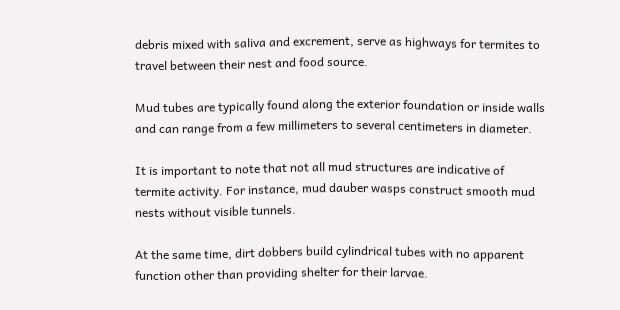debris mixed with saliva and excrement, serve as highways for termites to travel between their nest and food source.

Mud tubes are typically found along the exterior foundation or inside walls and can range from a few millimeters to several centimeters in diameter.

It is important to note that not all mud structures are indicative of termite activity. For instance, mud dauber wasps construct smooth mud nests without visible tunnels.

At the same time, dirt dobbers build cylindrical tubes with no apparent function other than providing shelter for their larvae.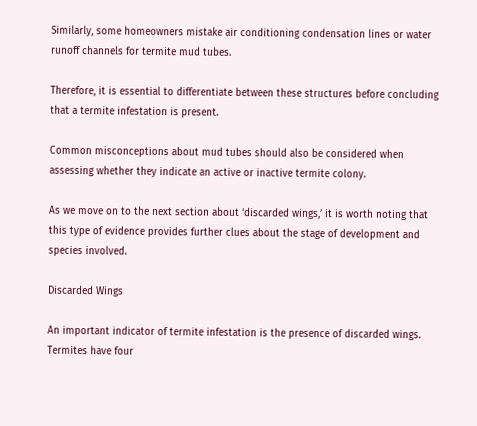Similarly, some homeowners mistake air conditioning condensation lines or water runoff channels for termite mud tubes.

Therefore, it is essential to differentiate between these structures before concluding that a termite infestation is present.

Common misconceptions about mud tubes should also be considered when assessing whether they indicate an active or inactive termite colony.

As we move on to the next section about ‘discarded wings,’ it is worth noting that this type of evidence provides further clues about the stage of development and species involved.

Discarded Wings

An important indicator of termite infestation is the presence of discarded wings. Termites have four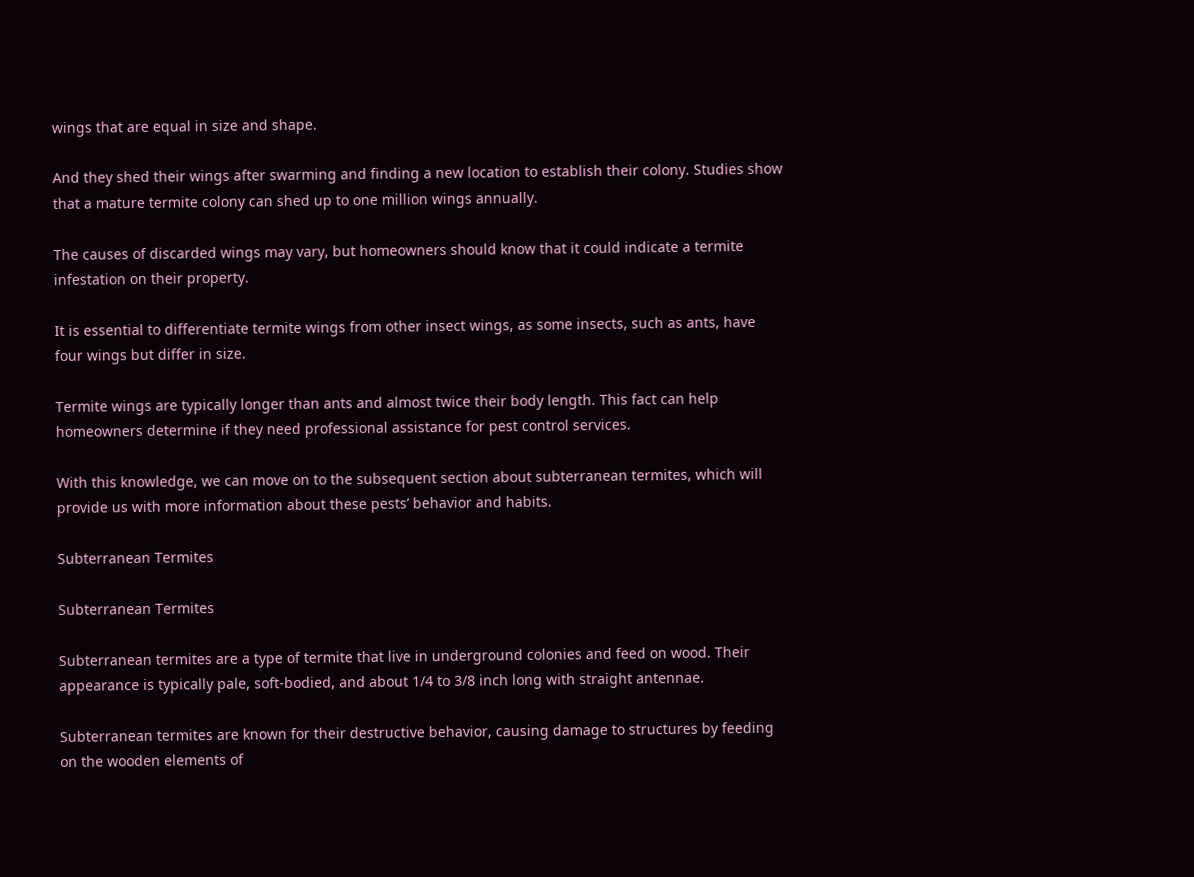wings that are equal in size and shape.

And they shed their wings after swarming and finding a new location to establish their colony. Studies show that a mature termite colony can shed up to one million wings annually.

The causes of discarded wings may vary, but homeowners should know that it could indicate a termite infestation on their property.

It is essential to differentiate termite wings from other insect wings, as some insects, such as ants, have four wings but differ in size.

Termite wings are typically longer than ants and almost twice their body length. This fact can help homeowners determine if they need professional assistance for pest control services.

With this knowledge, we can move on to the subsequent section about subterranean termites, which will provide us with more information about these pests’ behavior and habits.

Subterranean Termites

Subterranean Termites

Subterranean termites are a type of termite that live in underground colonies and feed on wood. Their appearance is typically pale, soft-bodied, and about 1/4 to 3/8 inch long with straight antennae.

Subterranean termites are known for their destructive behavior, causing damage to structures by feeding on the wooden elements of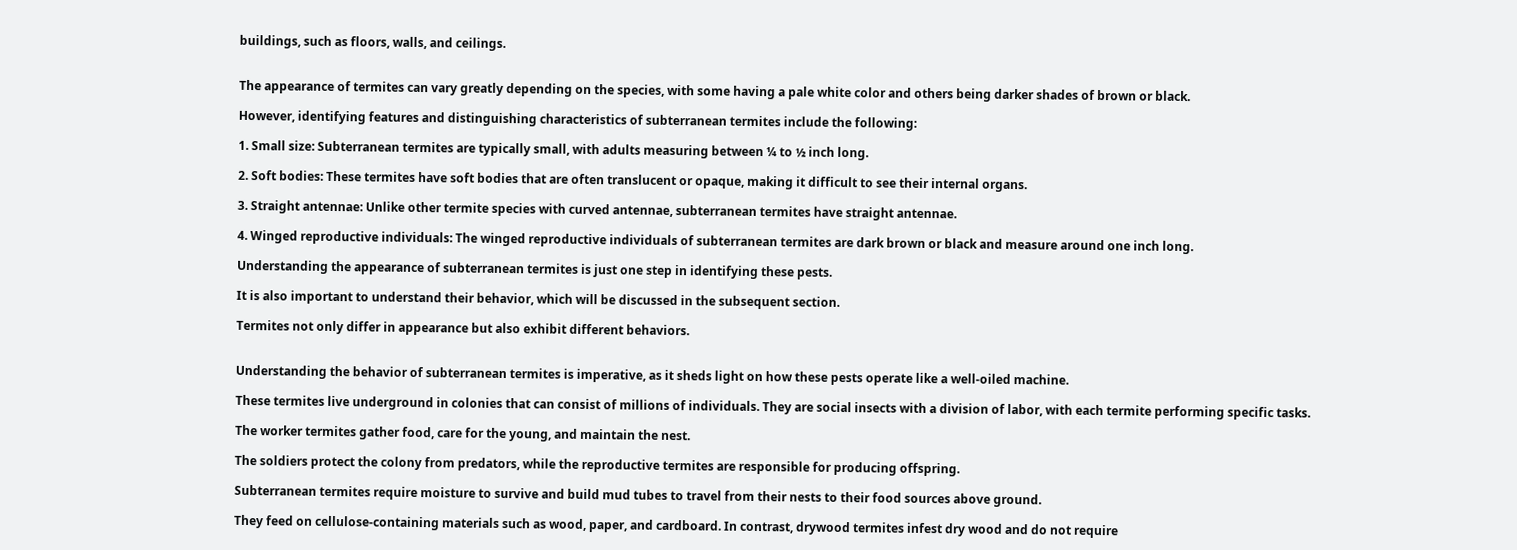buildings, such as floors, walls, and ceilings.


The appearance of termites can vary greatly depending on the species, with some having a pale white color and others being darker shades of brown or black.

However, identifying features and distinguishing characteristics of subterranean termites include the following:

1. Small size: Subterranean termites are typically small, with adults measuring between ¼ to ½ inch long.

2. Soft bodies: These termites have soft bodies that are often translucent or opaque, making it difficult to see their internal organs.

3. Straight antennae: Unlike other termite species with curved antennae, subterranean termites have straight antennae.

4. Winged reproductive individuals: The winged reproductive individuals of subterranean termites are dark brown or black and measure around one inch long.

Understanding the appearance of subterranean termites is just one step in identifying these pests.

It is also important to understand their behavior, which will be discussed in the subsequent section.

Termites not only differ in appearance but also exhibit different behaviors.


Understanding the behavior of subterranean termites is imperative, as it sheds light on how these pests operate like a well-oiled machine.

These termites live underground in colonies that can consist of millions of individuals. They are social insects with a division of labor, with each termite performing specific tasks.

The worker termites gather food, care for the young, and maintain the nest.

The soldiers protect the colony from predators, while the reproductive termites are responsible for producing offspring.

Subterranean termites require moisture to survive and build mud tubes to travel from their nests to their food sources above ground.

They feed on cellulose-containing materials such as wood, paper, and cardboard. In contrast, drywood termites infest dry wood and do not require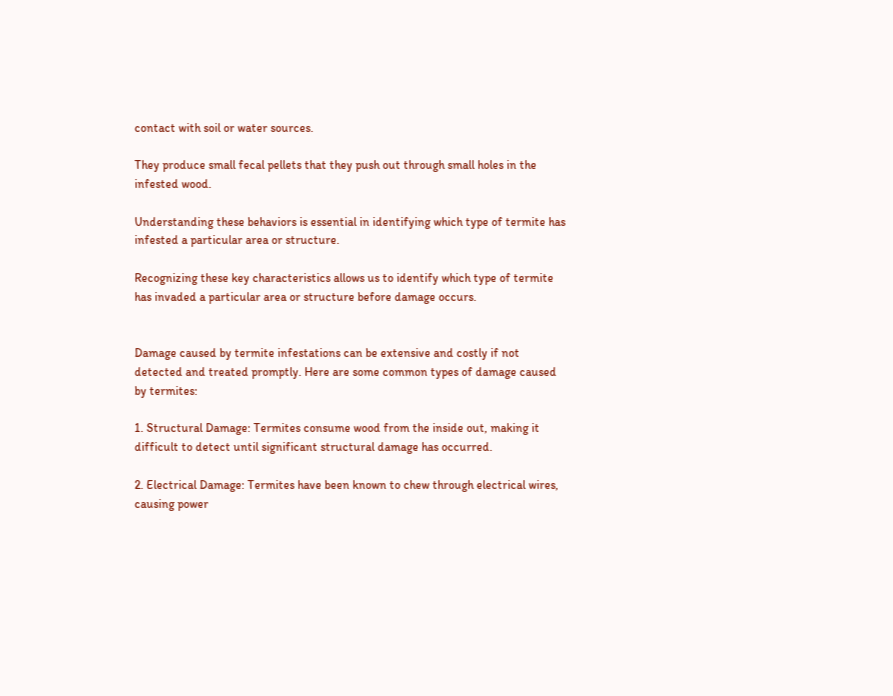contact with soil or water sources.

They produce small fecal pellets that they push out through small holes in the infested wood.

Understanding these behaviors is essential in identifying which type of termite has infested a particular area or structure.

Recognizing these key characteristics allows us to identify which type of termite has invaded a particular area or structure before damage occurs.


Damage caused by termite infestations can be extensive and costly if not detected and treated promptly. Here are some common types of damage caused by termites:

1. Structural Damage: Termites consume wood from the inside out, making it difficult to detect until significant structural damage has occurred.

2. Electrical Damage: Termites have been known to chew through electrical wires, causing power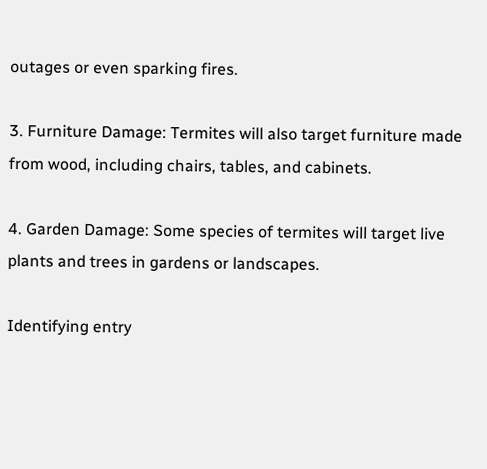outages or even sparking fires.

3. Furniture Damage: Termites will also target furniture made from wood, including chairs, tables, and cabinets.

4. Garden Damage: Some species of termites will target live plants and trees in gardens or landscapes.

Identifying entry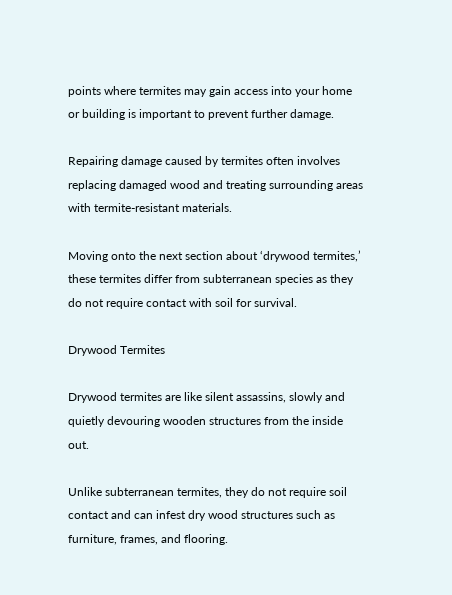points where termites may gain access into your home or building is important to prevent further damage.

Repairing damage caused by termites often involves replacing damaged wood and treating surrounding areas with termite-resistant materials.

Moving onto the next section about ‘drywood termites,’ these termites differ from subterranean species as they do not require contact with soil for survival.

Drywood Termites

Drywood termites are like silent assassins, slowly and quietly devouring wooden structures from the inside out.

Unlike subterranean termites, they do not require soil contact and can infest dry wood structures such as furniture, frames, and flooring.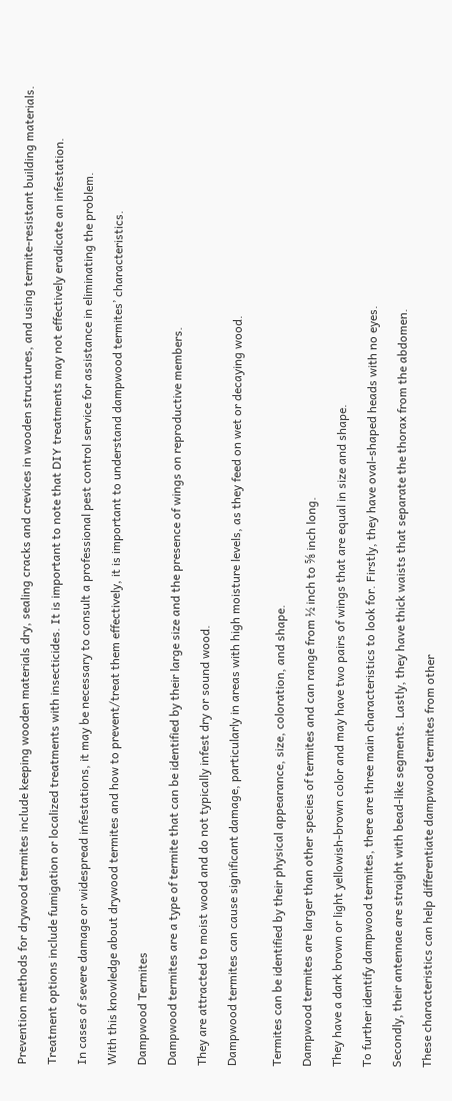Prevention methods for drywood termites include keeping wooden materials dry, sealing cracks and crevices in wooden structures, and using termite-resistant building materials.

Treatment options include fumigation or localized treatments with insecticides. It is important to note that DIY treatments may not effectively eradicate an infestation.

In cases of severe damage or widespread infestations, it may be necessary to consult a professional pest control service for assistance in eliminating the problem.

With this knowledge about drywood termites and how to prevent/treat them effectively, it is important to understand dampwood termites’ characteristics.

Dampwood Termites

Dampwood termites are a type of termite that can be identified by their large size and the presence of wings on reproductive members.

They are attracted to moist wood and do not typically infest dry or sound wood.

Dampwood termites can cause significant damage, particularly in areas with high moisture levels, as they feed on wet or decaying wood.


Termites can be identified by their physical appearance, size, coloration, and shape.

Dampwood termites are larger than other species of termites and can range from ½ inch to ⅝ inch long.

They have a dark brown or light yellowish-brown color and may have two pairs of wings that are equal in size and shape.

To further identify dampwood termites, there are three main characteristics to look for. Firstly, they have oval-shaped heads with no eyes.

Secondly, their antennae are straight with bead-like segments. Lastly, they have thick waists that separate the thorax from the abdomen.

These characteristics can help differentiate dampwood termites from other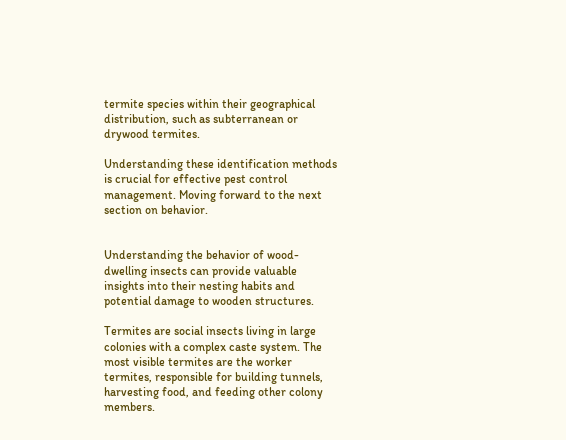termite species within their geographical distribution, such as subterranean or drywood termites.

Understanding these identification methods is crucial for effective pest control management. Moving forward to the next section on behavior.


Understanding the behavior of wood-dwelling insects can provide valuable insights into their nesting habits and potential damage to wooden structures.

Termites are social insects living in large colonies with a complex caste system. The most visible termites are the worker termites, responsible for building tunnels, harvesting food, and feeding other colony members.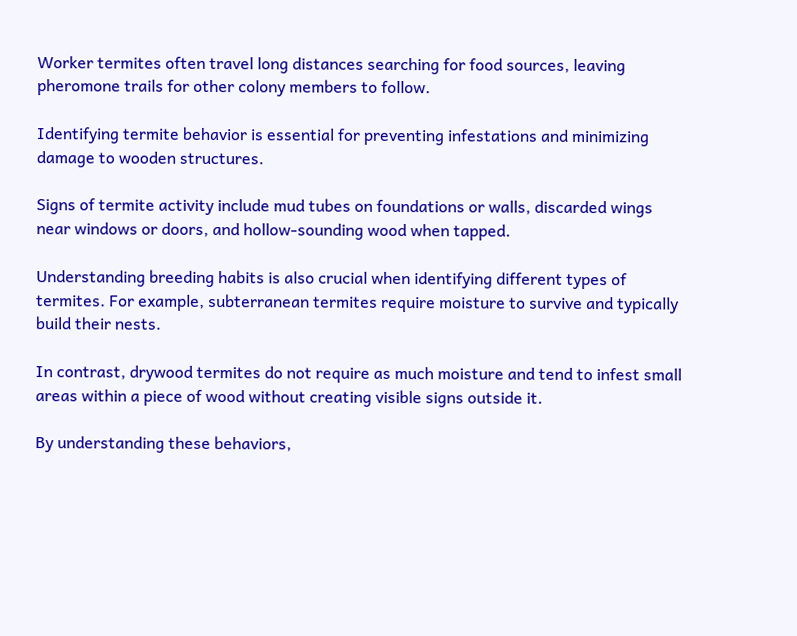Worker termites often travel long distances searching for food sources, leaving pheromone trails for other colony members to follow.

Identifying termite behavior is essential for preventing infestations and minimizing damage to wooden structures.

Signs of termite activity include mud tubes on foundations or walls, discarded wings near windows or doors, and hollow-sounding wood when tapped.

Understanding breeding habits is also crucial when identifying different types of termites. For example, subterranean termites require moisture to survive and typically build their nests.

In contrast, drywood termites do not require as much moisture and tend to infest small areas within a piece of wood without creating visible signs outside it.

By understanding these behaviors,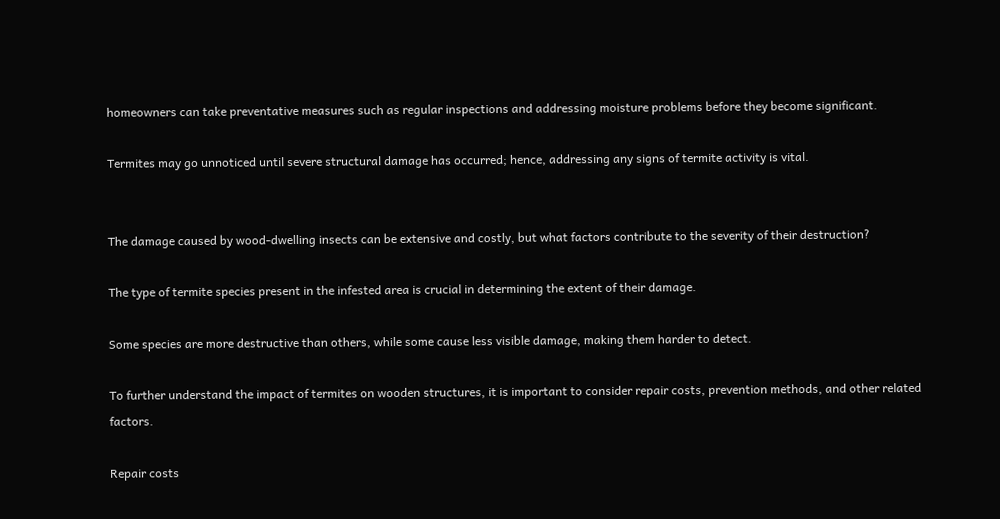homeowners can take preventative measures such as regular inspections and addressing moisture problems before they become significant.

Termites may go unnoticed until severe structural damage has occurred; hence, addressing any signs of termite activity is vital.


The damage caused by wood-dwelling insects can be extensive and costly, but what factors contribute to the severity of their destruction?

The type of termite species present in the infested area is crucial in determining the extent of their damage.

Some species are more destructive than others, while some cause less visible damage, making them harder to detect.

To further understand the impact of termites on wooden structures, it is important to consider repair costs, prevention methods, and other related factors.

Repair costs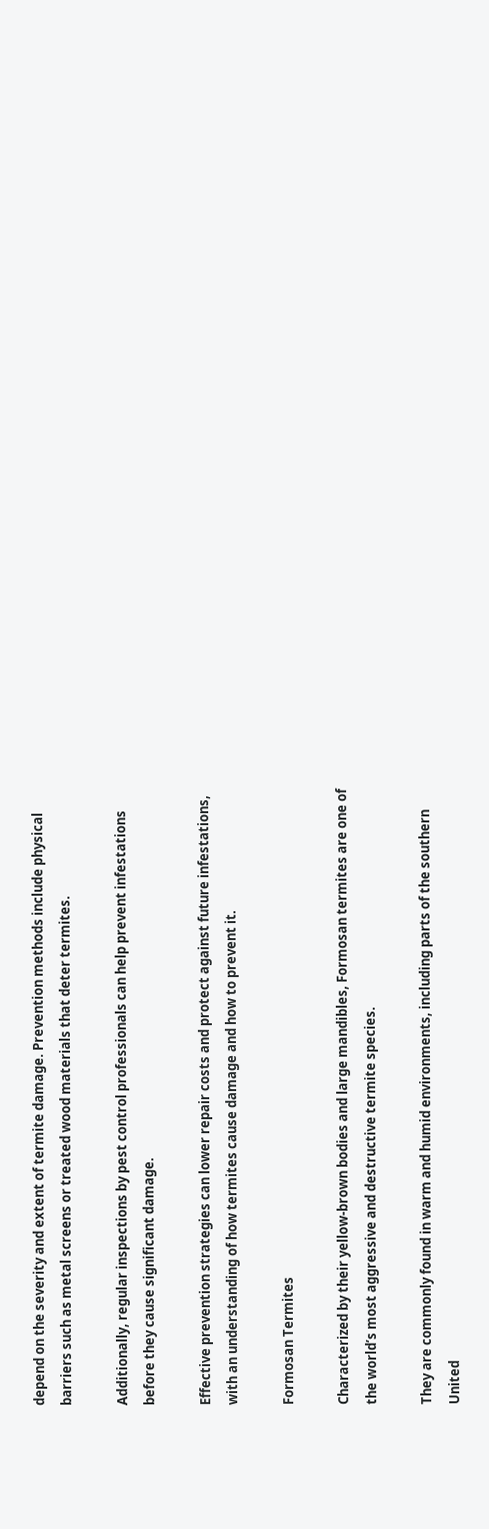depend on the severity and extent of termite damage. Prevention methods include physical barriers such as metal screens or treated wood materials that deter termites.

Additionally, regular inspections by pest control professionals can help prevent infestations before they cause significant damage.

Effective prevention strategies can lower repair costs and protect against future infestations, with an understanding of how termites cause damage and how to prevent it.

Formosan Termites

Characterized by their yellow-brown bodies and large mandibles, Formosan termites are one of the world’s most aggressive and destructive termite species.

They are commonly found in warm and humid environments, including parts of the southern United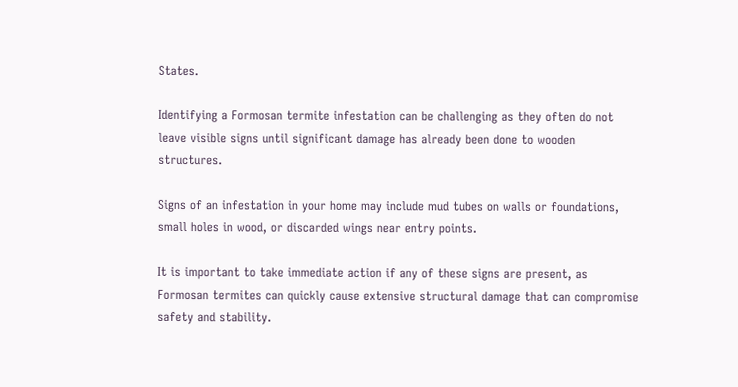States.

Identifying a Formosan termite infestation can be challenging as they often do not leave visible signs until significant damage has already been done to wooden structures.

Signs of an infestation in your home may include mud tubes on walls or foundations, small holes in wood, or discarded wings near entry points.

It is important to take immediate action if any of these signs are present, as Formosan termites can quickly cause extensive structural damage that can compromise safety and stability.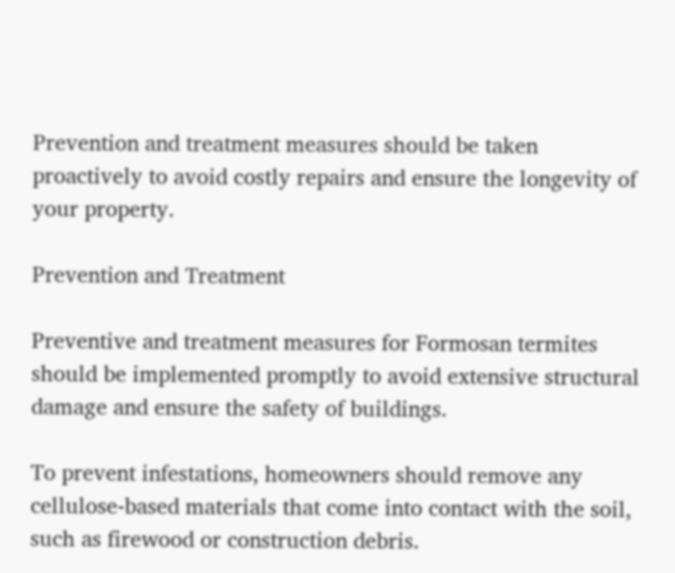Prevention and treatment measures should be taken proactively to avoid costly repairs and ensure the longevity of your property.

Prevention and Treatment

Preventive and treatment measures for Formosan termites should be implemented promptly to avoid extensive structural damage and ensure the safety of buildings.

To prevent infestations, homeowners should remove any cellulose-based materials that come into contact with the soil, such as firewood or construction debris.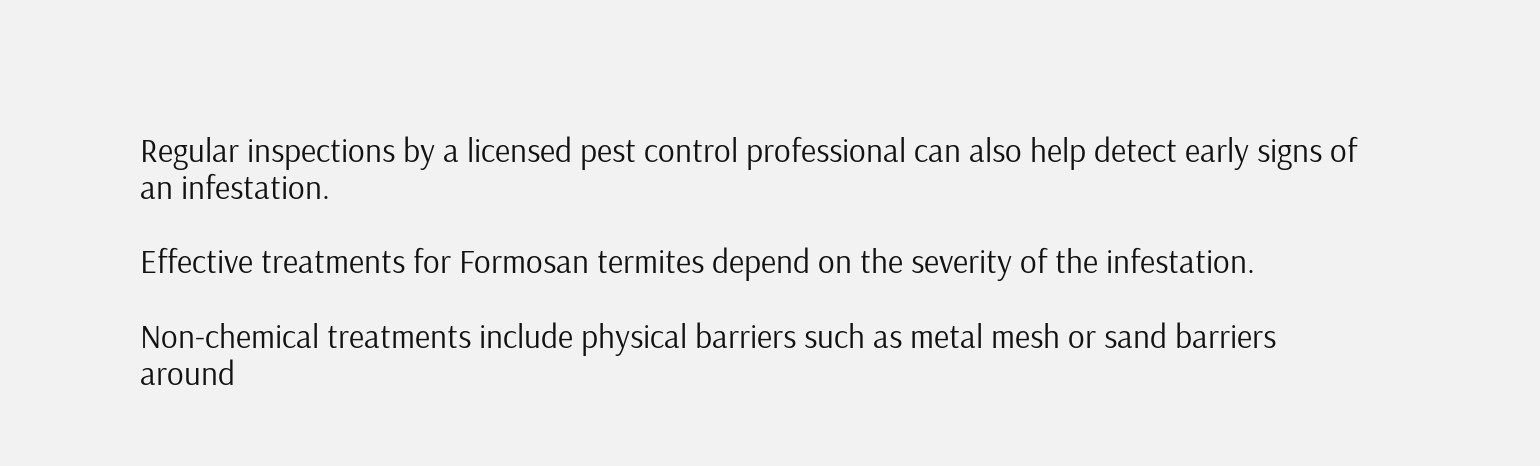Regular inspections by a licensed pest control professional can also help detect early signs of an infestation.

Effective treatments for Formosan termites depend on the severity of the infestation.

Non-chemical treatments include physical barriers such as metal mesh or sand barriers around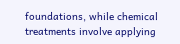foundations, while chemical treatments involve applying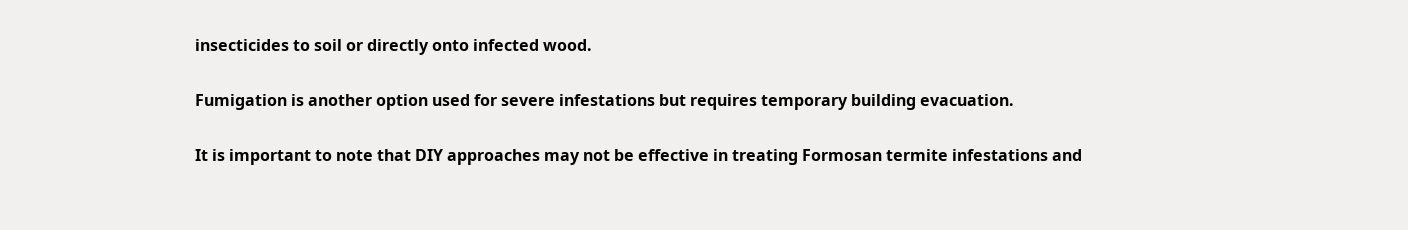insecticides to soil or directly onto infected wood.

Fumigation is another option used for severe infestations but requires temporary building evacuation.

It is important to note that DIY approaches may not be effective in treating Formosan termite infestations and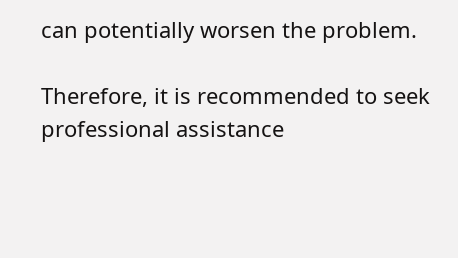can potentially worsen the problem.

Therefore, it is recommended to seek professional assistance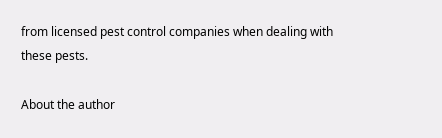from licensed pest control companies when dealing with these pests.

About the author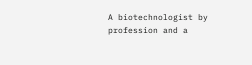A biotechnologist by profession and a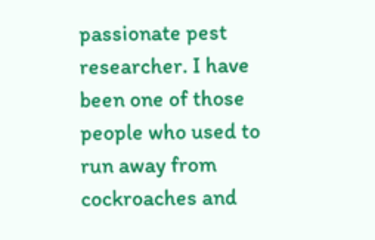passionate pest researcher. I have been one of those people who used to run away from cockroaches and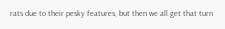rats due to their pesky features, but then we all get that turn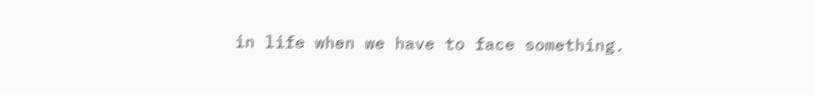in life when we have to face something.